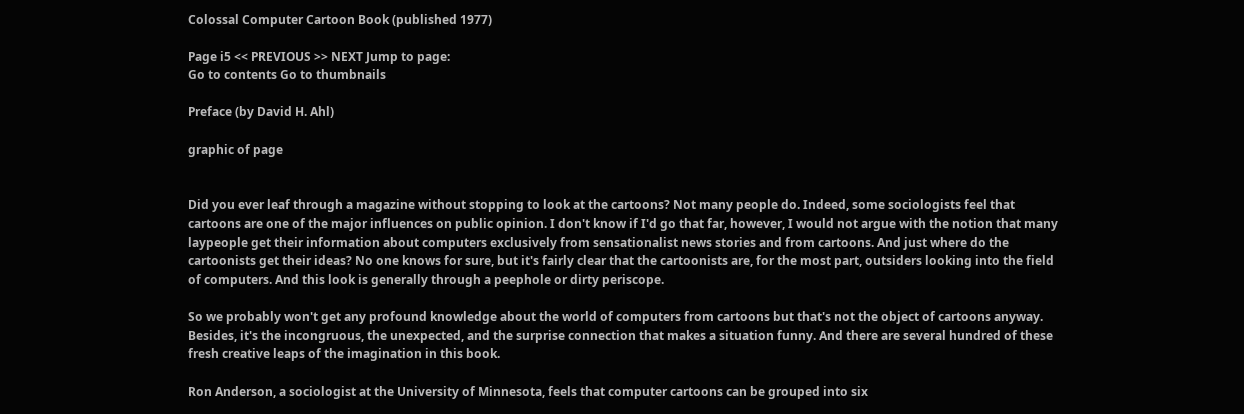Colossal Computer Cartoon Book (published 1977)

Page i5 << PREVIOUS >> NEXT Jump to page:
Go to contents Go to thumbnails

Preface (by David H. Ahl)

graphic of page


Did you ever leaf through a magazine without stopping to look at the cartoons? Not many people do. Indeed, some sociologists feel that cartoons are one of the major influences on public opinion. I don't know if I'd go that far, however, I would not argue with the notion that many laypeople get their information about computers exclusively from sensationalist news stories and from cartoons. And just where do the cartoonists get their ideas? No one knows for sure, but it's fairly clear that the cartoonists are, for the most part, outsiders looking into the field of computers. And this look is generally through a peephole or dirty periscope.

So we probably won't get any profound knowledge about the world of computers from cartoons but that's not the object of cartoons anyway. Besides, it's the incongruous, the unexpected, and the surprise connection that makes a situation funny. And there are several hundred of these fresh creative leaps of the imagination in this book.

Ron Anderson, a sociologist at the University of Minnesota, feels that computer cartoons can be grouped into six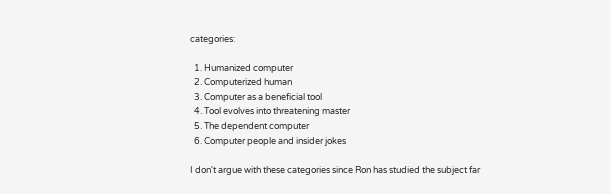categories:

  1. Humanized computer
  2. Computerized human
  3. Computer as a beneficial tool
  4. Tool evolves into threatening master
  5. The dependent computer
  6. Computer people and insider jokes

I don't argue with these categories since Ron has studied the subject far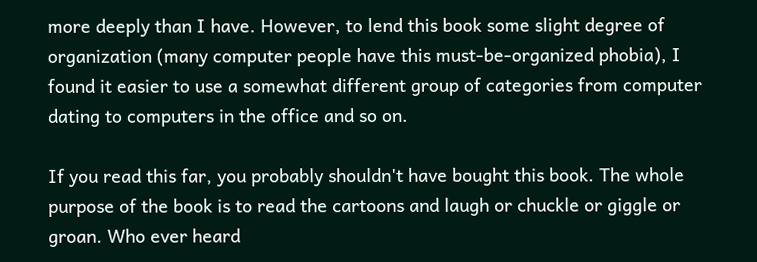more deeply than I have. However, to lend this book some slight degree of organization (many computer people have this must-be-organized phobia), I found it easier to use a somewhat different group of categories from computer dating to computers in the office and so on.

If you read this far, you probably shouldn't have bought this book. The whole purpose of the book is to read the cartoons and laugh or chuckle or giggle or groan. Who ever heard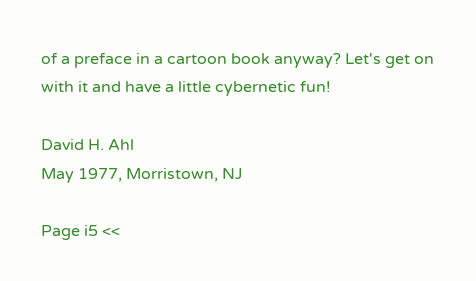of a preface in a cartoon book anyway? Let's get on with it and have a little cybernetic fun!

David H. Ahl
May 1977, Morristown, NJ

Page i5 <<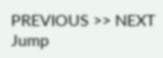PREVIOUS >> NEXT Jump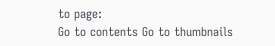to page:
Go to contents Go to thumbnails